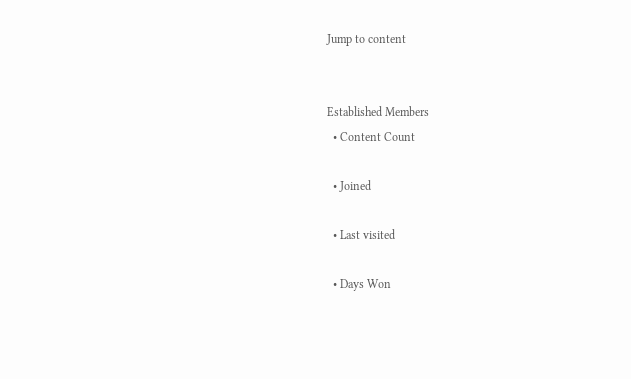Jump to content


Established Members
  • Content Count

  • Joined

  • Last visited

  • Days Won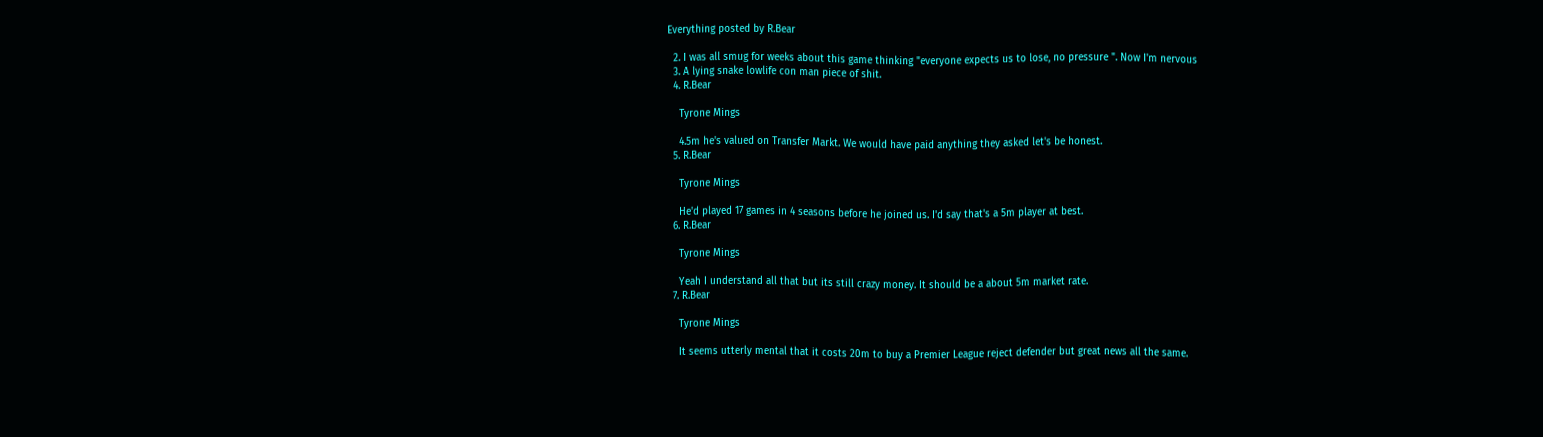Everything posted by R.Bear

  2. I was all smug for weeks about this game thinking "everyone expects us to lose, no pressure ". Now I'm nervous
  3. A lying snake lowlife con man piece of shit.
  4. R.Bear

    Tyrone Mings

    4.5m he's valued on Transfer Markt. We would have paid anything they asked let's be honest.
  5. R.Bear

    Tyrone Mings

    He'd played 17 games in 4 seasons before he joined us. I'd say that's a 5m player at best.
  6. R.Bear

    Tyrone Mings

    Yeah I understand all that but its still crazy money. It should be a about 5m market rate.
  7. R.Bear

    Tyrone Mings

    It seems utterly mental that it costs 20m to buy a Premier League reject defender but great news all the same.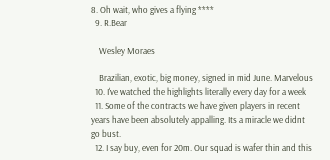8. Oh wait, who gives a flying ****
  9. R.Bear

    Wesley Moraes

    Brazilian, exotic, big money, signed in mid June. Marvelous
  10. I've watched the highlights literally every day for a week
  11. Some of the contracts we have given players in recent years have been absolutely appalling. Its a miracle we didnt go bust.
  12. I say buy, even for 20m. Our squad is wafer thin and this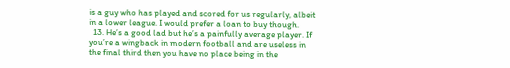is a guy who has played and scored for us regularly, albeit in a lower league. I would prefer a loan to buy though.
  13. He’s a good lad but he’s a painfully average player. If you’re a wingback in modern football and are useless in the final third then you have no place being in the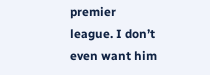premier league. I don’t even want him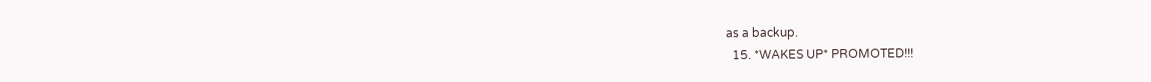as a backup.
  15. *WAKES UP* PROMOTED!!!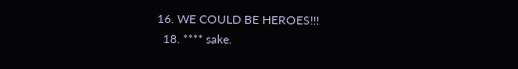16. WE COULD BE HEROES!!!
  18. **** sake.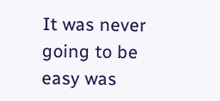It was never going to be easy was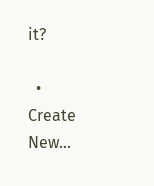it?

  • Create New...